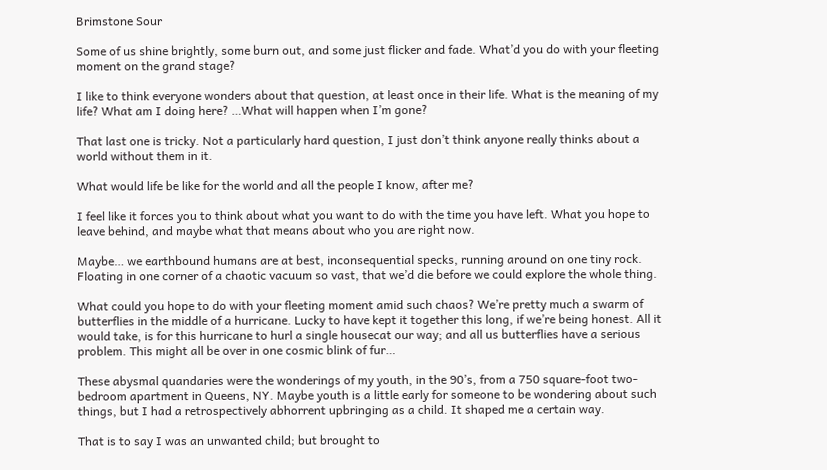Brimstone Sour

Some of us shine brightly, some burn out, and some just flicker and fade. What’d you do with your fleeting moment on the grand stage?

I like to think everyone wonders about that question, at least once in their life. What is the meaning of my life? What am I doing here? …What will happen when I’m gone?

That last one is tricky. Not a particularly hard question, I just don’t think anyone really thinks about a world without them in it.

What would life be like for the world and all the people I know, after me?

I feel like it forces you to think about what you want to do with the time you have left. What you hope to leave behind, and maybe what that means about who you are right now.

Maybe… we earthbound humans are at best, inconsequential specks, running around on one tiny rock. Floating in one corner of a chaotic vacuum so vast, that we’d die before we could explore the whole thing.

What could you hope to do with your fleeting moment amid such chaos? We’re pretty much a swarm of butterflies in the middle of a hurricane. Lucky to have kept it together this long, if we’re being honest. All it would take, is for this hurricane to hurl a single housecat our way; and all us butterflies have a serious problem. This might all be over in one cosmic blink of fur…

These abysmal quandaries were the wonderings of my youth, in the 90’s, from a 750 square-foot two-bedroom apartment in Queens, NY. Maybe youth is a little early for someone to be wondering about such things, but I had a retrospectively abhorrent upbringing as a child. It shaped me a certain way.

That is to say I was an unwanted child; but brought to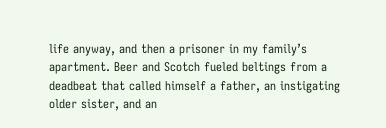life anyway, and then a prisoner in my family’s apartment. Beer and Scotch fueled beltings from a deadbeat that called himself a father, an instigating older sister, and an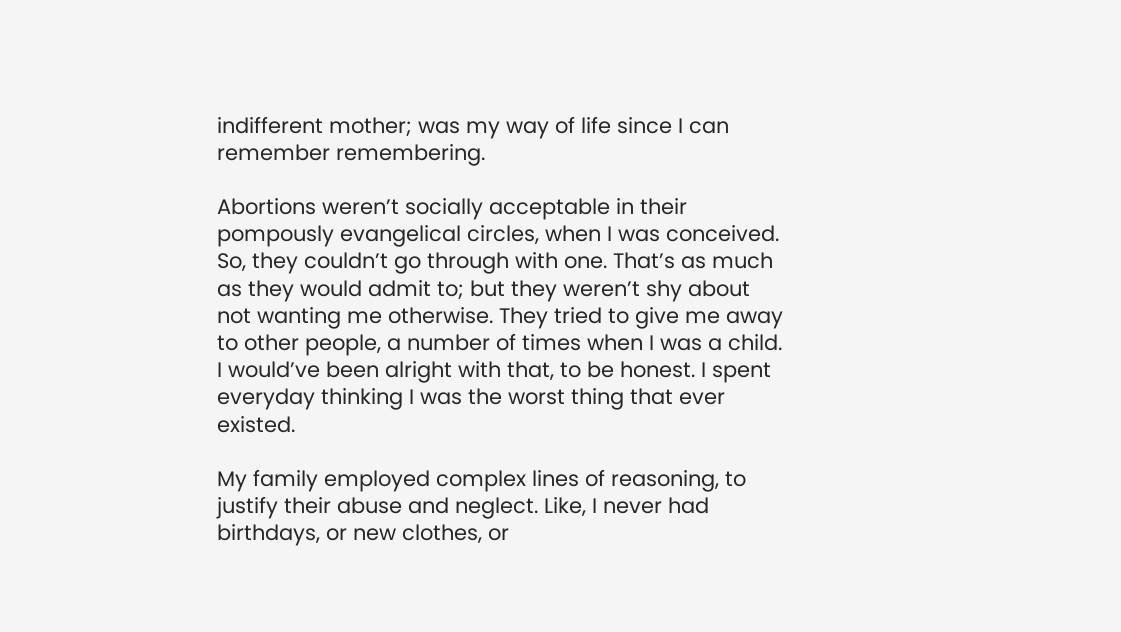indifferent mother; was my way of life since I can remember remembering.

Abortions weren’t socially acceptable in their pompously evangelical circles, when I was conceived. So, they couldn’t go through with one. That’s as much as they would admit to; but they weren’t shy about not wanting me otherwise. They tried to give me away to other people, a number of times when I was a child. I would’ve been alright with that, to be honest. I spent everyday thinking I was the worst thing that ever existed.

My family employed complex lines of reasoning, to justify their abuse and neglect. Like, I never had birthdays, or new clothes, or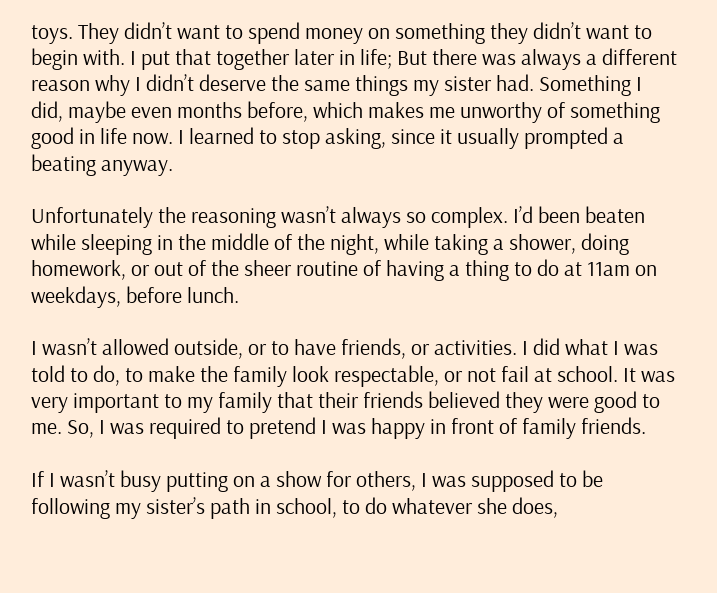toys. They didn’t want to spend money on something they didn’t want to begin with. I put that together later in life; But there was always a different reason why I didn’t deserve the same things my sister had. Something I did, maybe even months before, which makes me unworthy of something good in life now. I learned to stop asking, since it usually prompted a beating anyway.

Unfortunately the reasoning wasn’t always so complex. I’d been beaten while sleeping in the middle of the night, while taking a shower, doing homework, or out of the sheer routine of having a thing to do at 11am on weekdays, before lunch.

I wasn’t allowed outside, or to have friends, or activities. I did what I was told to do, to make the family look respectable, or not fail at school. It was very important to my family that their friends believed they were good to me. So, I was required to pretend I was happy in front of family friends.

If I wasn’t busy putting on a show for others, I was supposed to be following my sister’s path in school, to do whatever she does,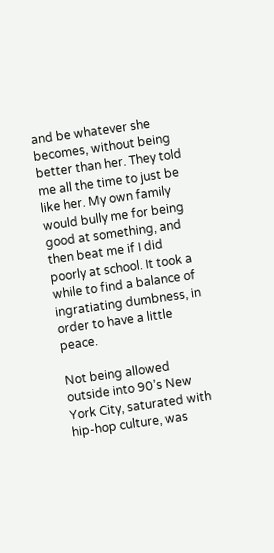and be whatever she becomes, without being better than her. They told me all the time to just be like her. My own family would bully me for being good at something, and then beat me if I did poorly at school. It took a while to find a balance of ingratiating dumbness, in order to have a little peace.

Not being allowed outside into 90’s New York City, saturated with hip-hop culture, was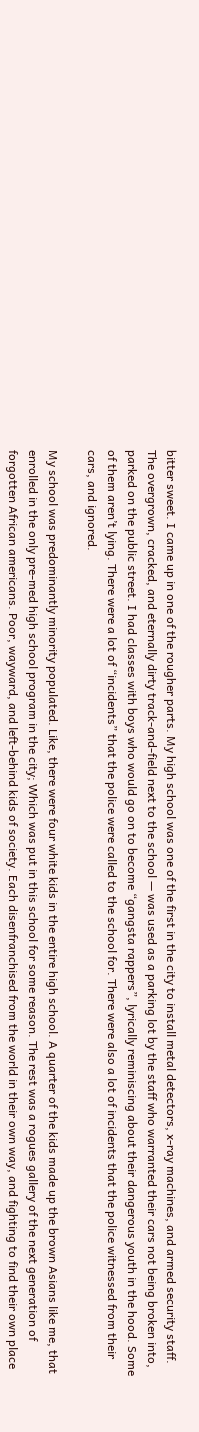bitter sweet. I came up in one of the rougher parts. My high school was one of the first in the city to install metal detectors, x-ray machines, and armed security staff. The overgrown, cracked, and eternally dirty track-and-field next to the school — was used as a parking lot by the staff who warranted their cars not being broken into, parked on the public street. I had classes with boys who would go on to become “gangsta rappers”, lyrically reminiscing about their dangerous youth in the hood. Some of them aren’t lying. There were a lot of “incidents” that the police were called to the school for. There were also a lot of incidents that the police witnessed from their cars, and ignored.

My school was predominantly minority populated. Like, there were four white kids in the entire high school. A quarter of the kids made up the brown Asians like me, that enrolled in the only pre-med high school program in the city; Which was put in this school for some reason. The rest was a rogues gallery of the next generation of forgotten African americans. Poor, wayward, and left-behind kids of society. Each disenfranchised from the world in their own way, and fighting to find their own place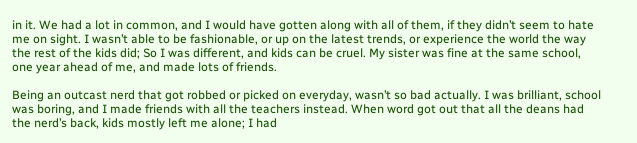in it. We had a lot in common, and I would have gotten along with all of them, if they didn’t seem to hate me on sight. I wasn’t able to be fashionable, or up on the latest trends, or experience the world the way the rest of the kids did; So I was different, and kids can be cruel. My sister was fine at the same school, one year ahead of me, and made lots of friends.

Being an outcast nerd that got robbed or picked on everyday, wasn’t so bad actually. I was brilliant, school was boring, and I made friends with all the teachers instead. When word got out that all the deans had the nerd’s back, kids mostly left me alone; I had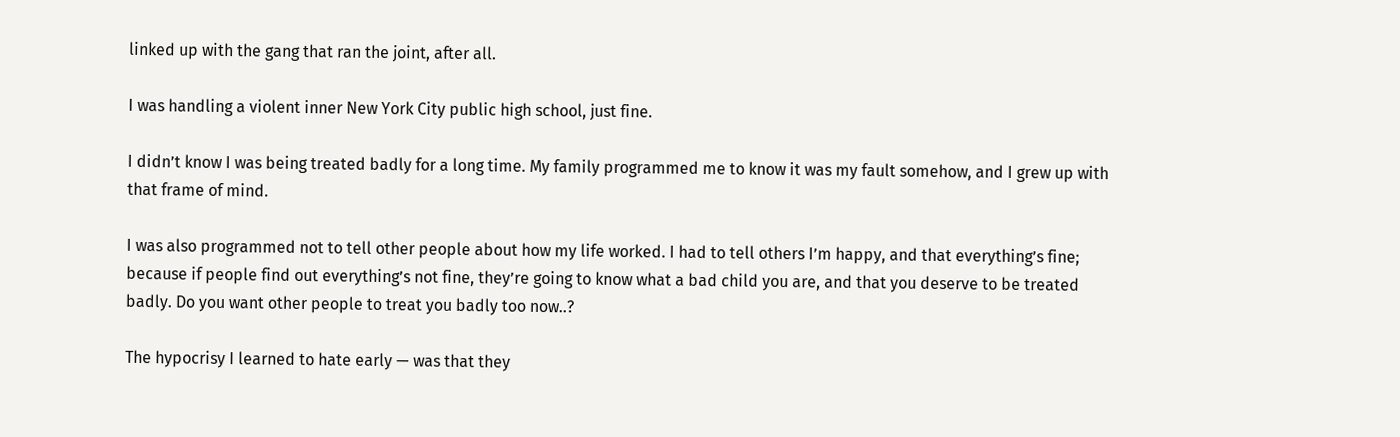linked up with the gang that ran the joint, after all.

I was handling a violent inner New York City public high school, just fine.

I didn’t know I was being treated badly for a long time. My family programmed me to know it was my fault somehow, and I grew up with that frame of mind.

I was also programmed not to tell other people about how my life worked. I had to tell others I’m happy, and that everything’s fine; because if people find out everything’s not fine, they’re going to know what a bad child you are, and that you deserve to be treated badly. Do you want other people to treat you badly too now..?

The hypocrisy I learned to hate early — was that they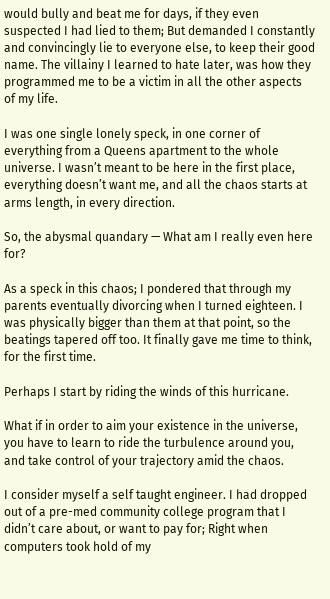would bully and beat me for days, if they even suspected I had lied to them; But demanded I constantly and convincingly lie to everyone else, to keep their good name. The villainy I learned to hate later, was how they programmed me to be a victim in all the other aspects of my life.

I was one single lonely speck, in one corner of everything from a Queens apartment to the whole universe. I wasn’t meant to be here in the first place, everything doesn’t want me, and all the chaos starts at arms length, in every direction.

So, the abysmal quandary — What am I really even here for?

As a speck in this chaos; I pondered that through my parents eventually divorcing when I turned eighteen. I was physically bigger than them at that point, so the beatings tapered off too. It finally gave me time to think, for the first time.

Perhaps I start by riding the winds of this hurricane.

What if in order to aim your existence in the universe, you have to learn to ride the turbulence around you, and take control of your trajectory amid the chaos.

I consider myself a self taught engineer. I had dropped out of a pre-med community college program that I didn’t care about, or want to pay for; Right when computers took hold of my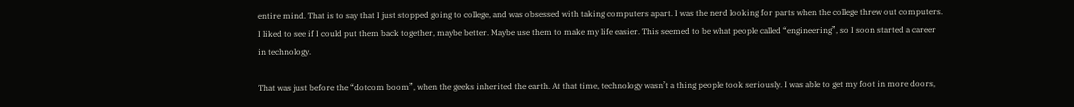entire mind. That is to say that I just stopped going to college, and was obsessed with taking computers apart. I was the nerd looking for parts when the college threw out computers. I liked to see if I could put them back together, maybe better. Maybe use them to make my life easier. This seemed to be what people called “engineering”, so I soon started a career in technology.

That was just before the “dotcom boom”, when the geeks inherited the earth. At that time, technology wasn’t a thing people took seriously. I was able to get my foot in more doors,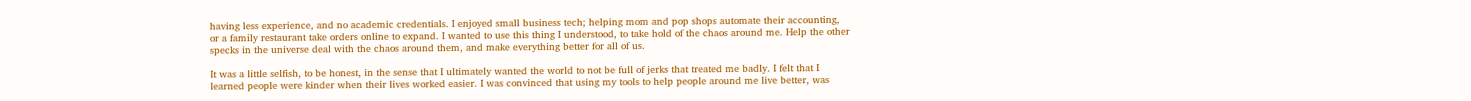having less experience, and no academic credentials. I enjoyed small business tech; helping mom and pop shops automate their accounting, or a family restaurant take orders online to expand. I wanted to use this thing I understood, to take hold of the chaos around me. Help the other specks in the universe deal with the chaos around them, and make everything better for all of us.

It was a little selfish, to be honest, in the sense that I ultimately wanted the world to not be full of jerks that treated me badly. I felt that I learned people were kinder when their lives worked easier. I was convinced that using my tools to help people around me live better, was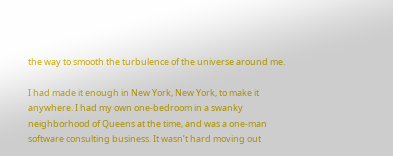the way to smooth the turbulence of the universe around me.

I had made it enough in New York, New York, to make it anywhere. I had my own one-bedroom in a swanky neighborhood of Queens at the time, and was a one-man software consulting business. It wasn’t hard moving out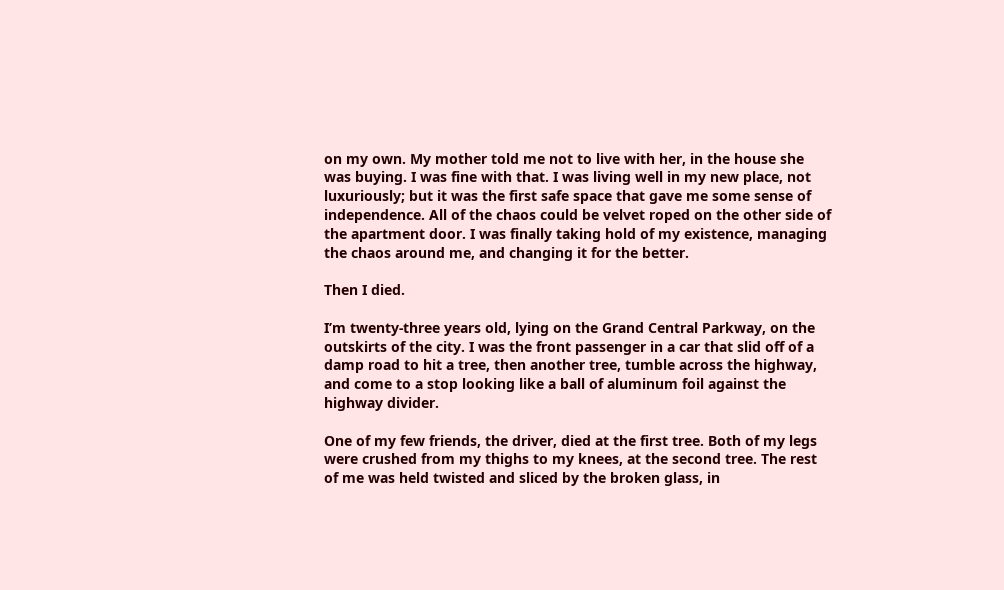on my own. My mother told me not to live with her, in the house she was buying. I was fine with that. I was living well in my new place, not luxuriously; but it was the first safe space that gave me some sense of independence. All of the chaos could be velvet roped on the other side of the apartment door. I was finally taking hold of my existence, managing the chaos around me, and changing it for the better.

Then I died.

I’m twenty-three years old, lying on the Grand Central Parkway, on the outskirts of the city. I was the front passenger in a car that slid off of a damp road to hit a tree, then another tree, tumble across the highway, and come to a stop looking like a ball of aluminum foil against the highway divider.

One of my few friends, the driver, died at the first tree. Both of my legs were crushed from my thighs to my knees, at the second tree. The rest of me was held twisted and sliced by the broken glass, in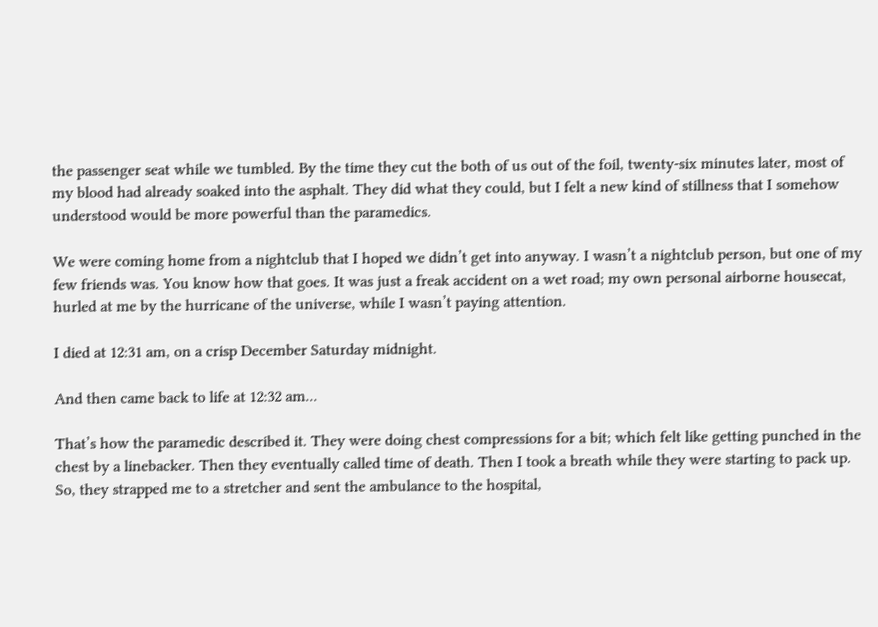the passenger seat while we tumbled. By the time they cut the both of us out of the foil, twenty-six minutes later, most of my blood had already soaked into the asphalt. They did what they could, but I felt a new kind of stillness that I somehow understood would be more powerful than the paramedics.

We were coming home from a nightclub that I hoped we didn’t get into anyway. I wasn’t a nightclub person, but one of my few friends was. You know how that goes. It was just a freak accident on a wet road; my own personal airborne housecat, hurled at me by the hurricane of the universe, while I wasn’t paying attention.

I died at 12:31 am, on a crisp December Saturday midnight.

And then came back to life at 12:32 am...

That’s how the paramedic described it. They were doing chest compressions for a bit; which felt like getting punched in the chest by a linebacker. Then they eventually called time of death. Then I took a breath while they were starting to pack up. So, they strapped me to a stretcher and sent the ambulance to the hospital,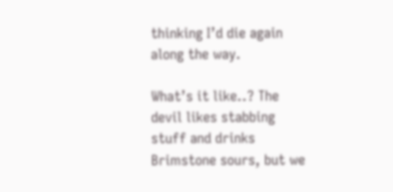thinking I’d die again along the way.

What’s it like..? The devil likes stabbing stuff and drinks Brimstone sours, but we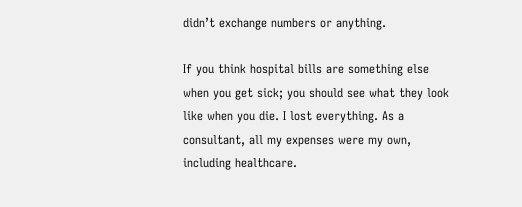didn’t exchange numbers or anything.

If you think hospital bills are something else when you get sick; you should see what they look like when you die. I lost everything. As a consultant, all my expenses were my own, including healthcare.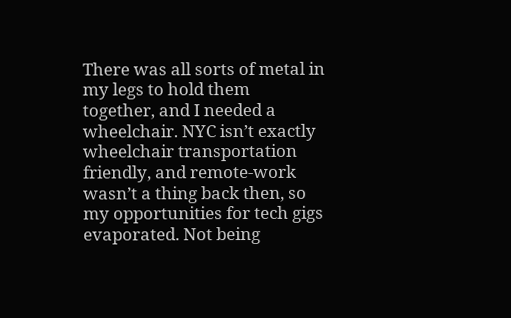There was all sorts of metal in my legs to hold them together, and I needed a wheelchair. NYC isn’t exactly wheelchair transportation friendly, and remote-work wasn’t a thing back then, so my opportunities for tech gigs evaporated. Not being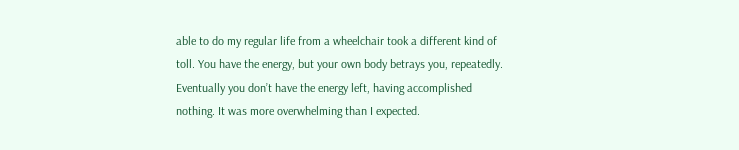able to do my regular life from a wheelchair took a different kind of toll. You have the energy, but your own body betrays you, repeatedly. Eventually you don’t have the energy left, having accomplished nothing. It was more overwhelming than I expected.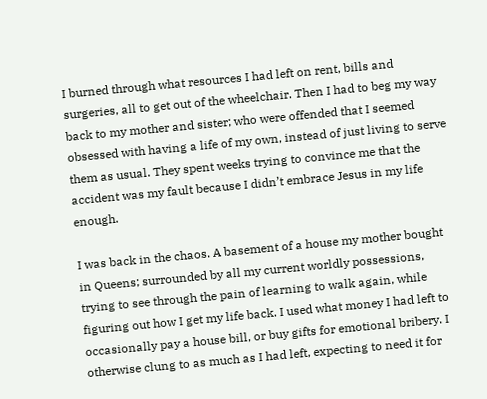I burned through what resources I had left on rent, bills and surgeries, all to get out of the wheelchair. Then I had to beg my way back to my mother and sister; who were offended that I seemed obsessed with having a life of my own, instead of just living to serve them as usual. They spent weeks trying to convince me that the accident was my fault because I didn’t embrace Jesus in my life enough.

I was back in the chaos. A basement of a house my mother bought in Queens; surrounded by all my current worldly possessions, trying to see through the pain of learning to walk again, while figuring out how I get my life back. I used what money I had left to occasionally pay a house bill, or buy gifts for emotional bribery. I otherwise clung to as much as I had left, expecting to need it for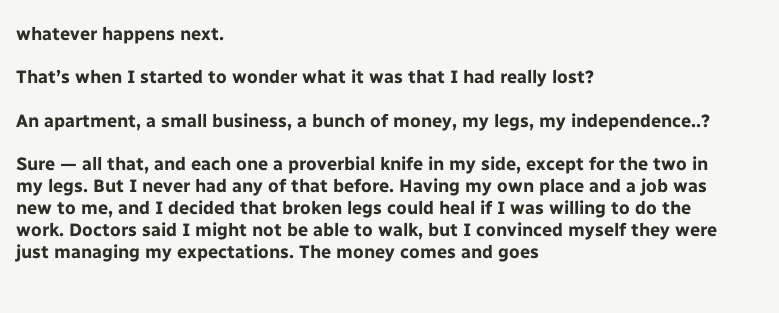whatever happens next.

That’s when I started to wonder what it was that I had really lost?

An apartment, a small business, a bunch of money, my legs, my independence..?

Sure — all that, and each one a proverbial knife in my side, except for the two in my legs. But I never had any of that before. Having my own place and a job was new to me, and I decided that broken legs could heal if I was willing to do the work. Doctors said I might not be able to walk, but I convinced myself they were just managing my expectations. The money comes and goes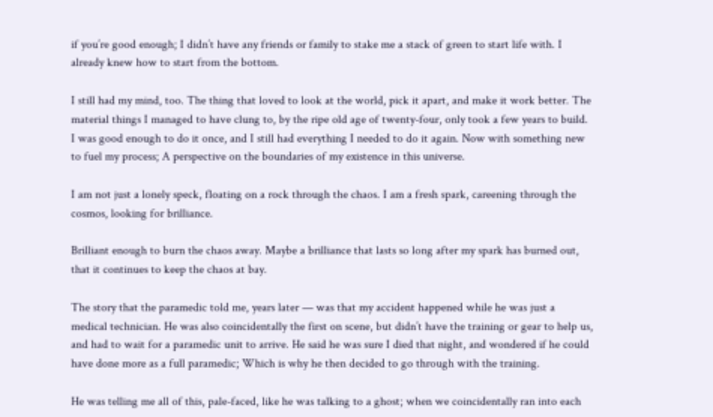if you’re good enough; I didn’t have any friends or family to stake me a stack of green to start life with. I already knew how to start from the bottom.

I still had my mind, too. The thing that loved to look at the world, pick it apart, and make it work better. The material things I managed to have clung to, by the ripe old age of twenty-four, only took a few years to build. I was good enough to do it once, and I still had everything I needed to do it again. Now with something new to fuel my process; A perspective on the boundaries of my existence in this universe.

I am not just a lonely speck, floating on a rock through the chaos. I am a fresh spark, careening through the cosmos, looking for brilliance.

Brilliant enough to burn the chaos away. Maybe a brilliance that lasts so long after my spark has burned out, that it continues to keep the chaos at bay.

The story that the paramedic told me, years later — was that my accident happened while he was just a medical technician. He was also coincidentally the first on scene, but didn’t have the training or gear to help us, and had to wait for a paramedic unit to arrive. He said he was sure I died that night, and wondered if he could have done more as a full paramedic; Which is why he then decided to go through with the training.

He was telling me all of this, pale-faced, like he was talking to a ghost; when we coincidentally ran into each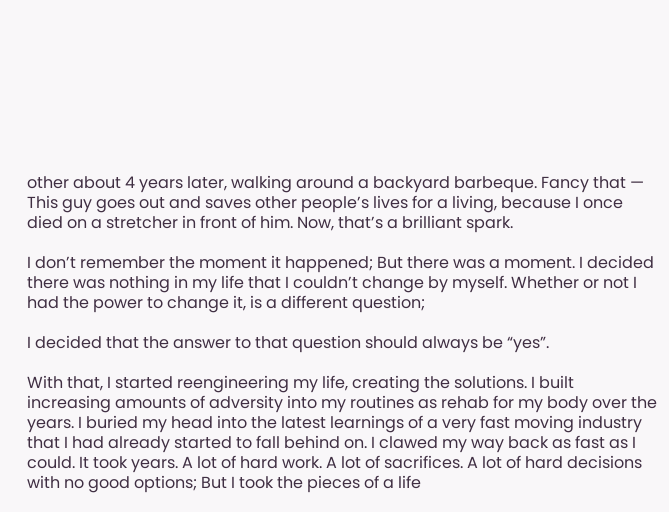other about 4 years later, walking around a backyard barbeque. Fancy that — This guy goes out and saves other people’s lives for a living, because I once died on a stretcher in front of him. Now, that’s a brilliant spark.

I don’t remember the moment it happened; But there was a moment. I decided there was nothing in my life that I couldn’t change by myself. Whether or not I had the power to change it, is a different question;

I decided that the answer to that question should always be “yes”.

With that, I started reengineering my life, creating the solutions. I built increasing amounts of adversity into my routines as rehab for my body over the years. I buried my head into the latest learnings of a very fast moving industry that I had already started to fall behind on. I clawed my way back as fast as I could. It took years. A lot of hard work. A lot of sacrifices. A lot of hard decisions with no good options; But I took the pieces of a life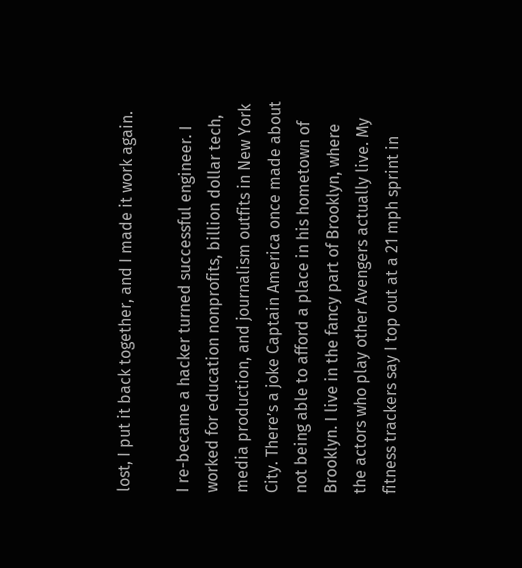lost, I put it back together, and I made it work again.

I re-became a hacker turned successful engineer. I worked for education nonprofits, billion dollar tech, media production, and journalism outfits in New York City. There’s a joke Captain America once made about not being able to afford a place in his hometown of Brooklyn. I live in the fancy part of Brooklyn, where the actors who play other Avengers actually live. My fitness trackers say I top out at a 21 mph sprint in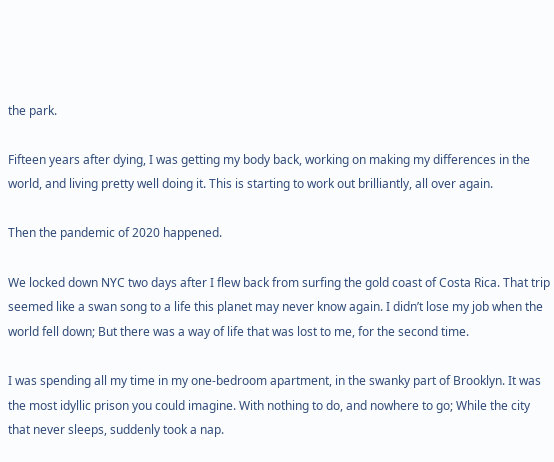the park.

Fifteen years after dying, I was getting my body back, working on making my differences in the world, and living pretty well doing it. This is starting to work out brilliantly, all over again.

Then the pandemic of 2020 happened.

We locked down NYC two days after I flew back from surfing the gold coast of Costa Rica. That trip seemed like a swan song to a life this planet may never know again. I didn’t lose my job when the world fell down; But there was a way of life that was lost to me, for the second time.

I was spending all my time in my one-bedroom apartment, in the swanky part of Brooklyn. It was the most idyllic prison you could imagine. With nothing to do, and nowhere to go; While the city that never sleeps, suddenly took a nap.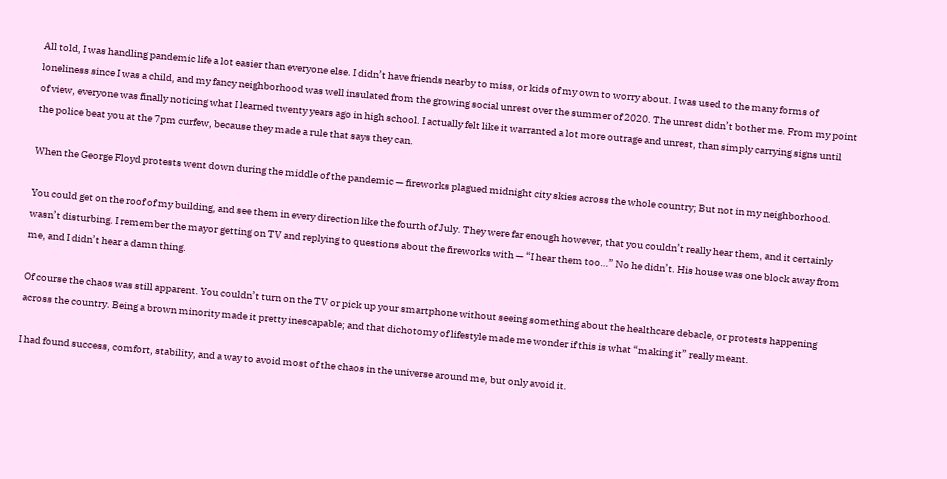All told, I was handling pandemic life a lot easier than everyone else. I didn’t have friends nearby to miss, or kids of my own to worry about. I was used to the many forms of loneliness since I was a child, and my fancy neighborhood was well insulated from the growing social unrest over the summer of 2020. The unrest didn’t bother me. From my point of view, everyone was finally noticing what I learned twenty years ago in high school. I actually felt like it warranted a lot more outrage and unrest, than simply carrying signs until the police beat you at the 7pm curfew, because they made a rule that says they can.

When the George Floyd protests went down during the middle of the pandemic — fireworks plagued midnight city skies across the whole country; But not in my neighborhood.

You could get on the roof of my building, and see them in every direction like the fourth of July. They were far enough however, that you couldn’t really hear them, and it certainly wasn’t disturbing. I remember the mayor getting on TV and replying to questions about the fireworks with — “I hear them too…” No he didn’t. His house was one block away from me, and I didn’t hear a damn thing.

Of course the chaos was still apparent. You couldn’t turn on the TV or pick up your smartphone without seeing something about the healthcare debacle, or protests happening across the country. Being a brown minority made it pretty inescapable; and that dichotomy of lifestyle made me wonder if this is what “making it” really meant.

I had found success, comfort, stability, and a way to avoid most of the chaos in the universe around me, but only avoid it.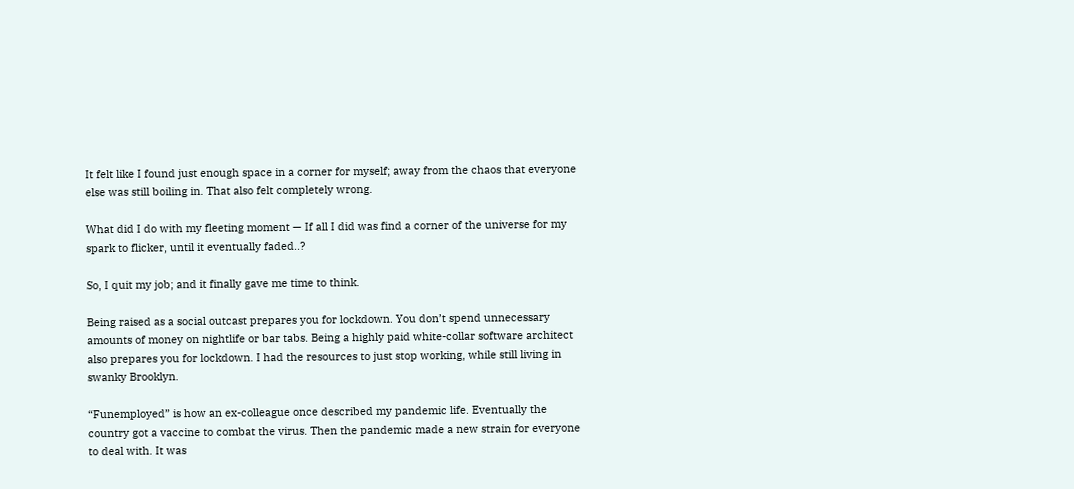It felt like I found just enough space in a corner for myself; away from the chaos that everyone else was still boiling in. That also felt completely wrong.

What did I do with my fleeting moment — If all I did was find a corner of the universe for my spark to flicker, until it eventually faded..?

So, I quit my job; and it finally gave me time to think.

Being raised as a social outcast prepares you for lockdown. You don’t spend unnecessary amounts of money on nightlife or bar tabs. Being a highly paid white-collar software architect also prepares you for lockdown. I had the resources to just stop working, while still living in swanky Brooklyn.

“Funemployed” is how an ex-colleague once described my pandemic life. Eventually the country got a vaccine to combat the virus. Then the pandemic made a new strain for everyone to deal with. It was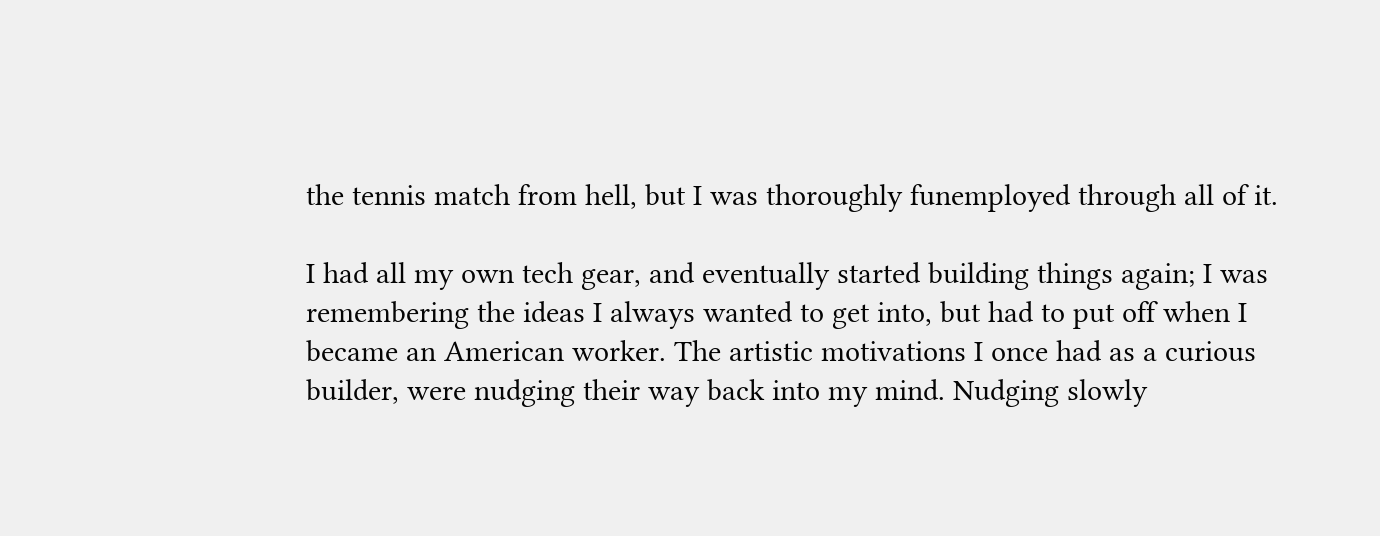the tennis match from hell, but I was thoroughly funemployed through all of it.

I had all my own tech gear, and eventually started building things again; I was remembering the ideas I always wanted to get into, but had to put off when I became an American worker. The artistic motivations I once had as a curious builder, were nudging their way back into my mind. Nudging slowly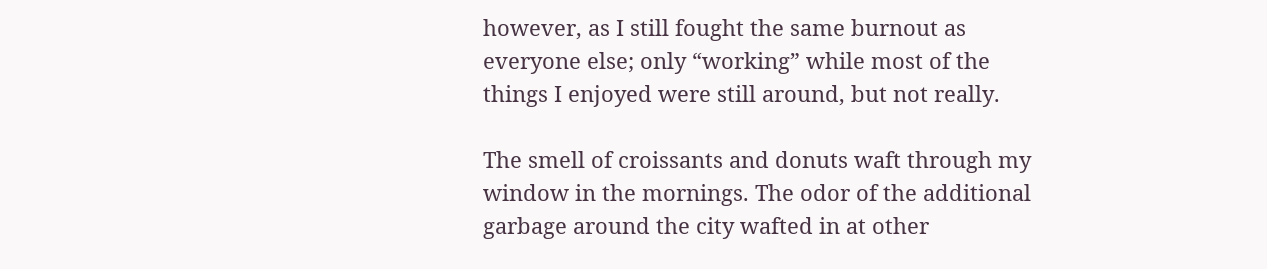however, as I still fought the same burnout as everyone else; only “working” while most of the things I enjoyed were still around, but not really.

The smell of croissants and donuts waft through my window in the mornings. The odor of the additional garbage around the city wafted in at other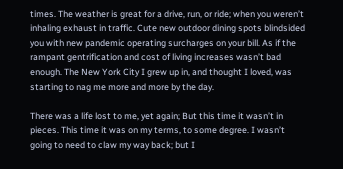times. The weather is great for a drive, run, or ride; when you weren’t inhaling exhaust in traffic. Cute new outdoor dining spots blindsided you with new pandemic operating surcharges on your bill. As if the rampant gentrification and cost of living increases wasn’t bad enough. The New York City I grew up in, and thought I loved, was starting to nag me more and more by the day.

There was a life lost to me, yet again; But this time it wasn’t in pieces. This time it was on my terms, to some degree. I wasn’t going to need to claw my way back; but I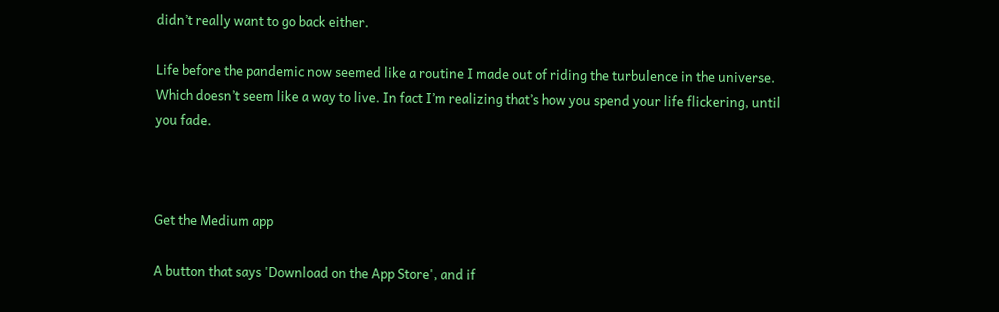didn’t really want to go back either.

Life before the pandemic now seemed like a routine I made out of riding the turbulence in the universe. Which doesn’t seem like a way to live. In fact I’m realizing that’s how you spend your life flickering, until you fade.



Get the Medium app

A button that says 'Download on the App Store', and if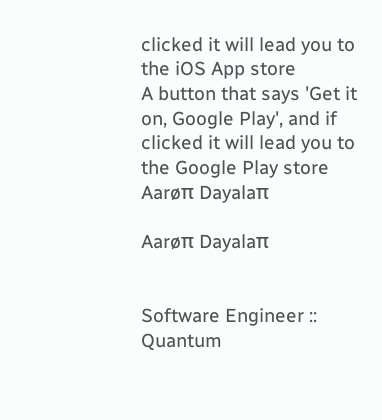clicked it will lead you to the iOS App store
A button that says 'Get it on, Google Play', and if clicked it will lead you to the Google Play store
Aarøπ Dayalaπ

Aarøπ Dayalaπ


Software Engineer :: Quantum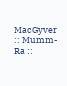MacGyver :: Mumm-Ra ::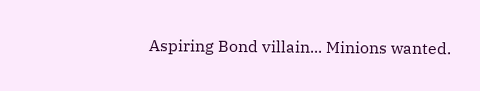Aspiring Bond villain... Minions wanted.